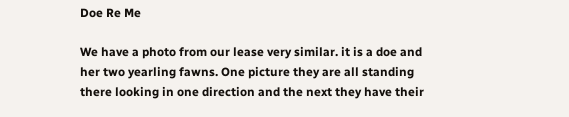Doe Re Me

We have a photo from our lease very similar. it is a doe and her two yearling fawns. One picture they are all standing there looking in one direction and the next they have their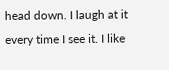head down. I laugh at it every time I see it. I like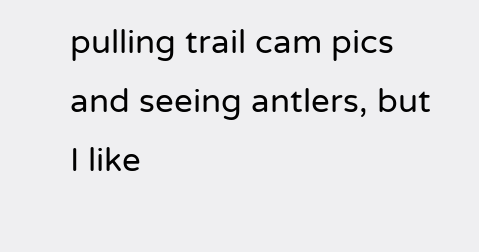pulling trail cam pics and seeing antlers, but I like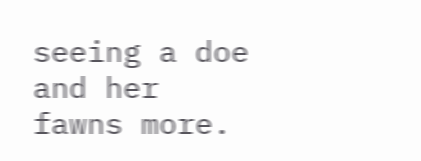seeing a doe and her fawns more.